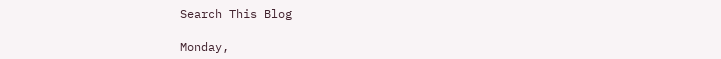Search This Blog

Monday,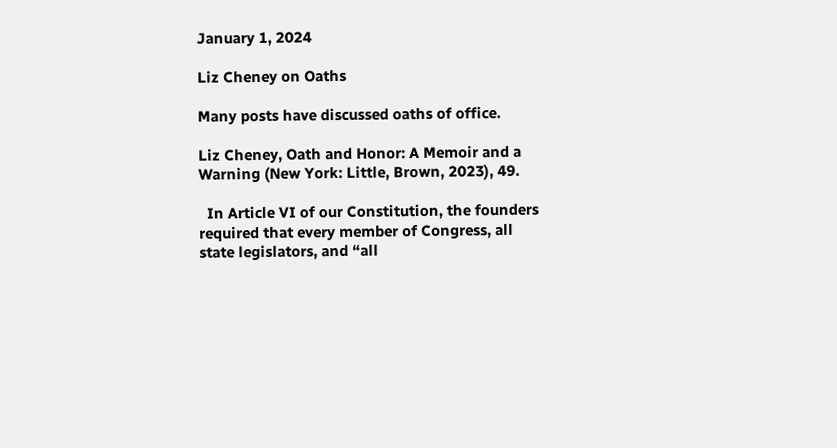January 1, 2024

Liz Cheney on Oaths

Many posts have discussed oaths of office.

Liz Cheney, Oath and Honor: A Memoir and a Warning (New York: Little, Brown, 2023), 49.

  In Article VI of our Constitution, the founders required that every member of Congress, all state legislators, and “all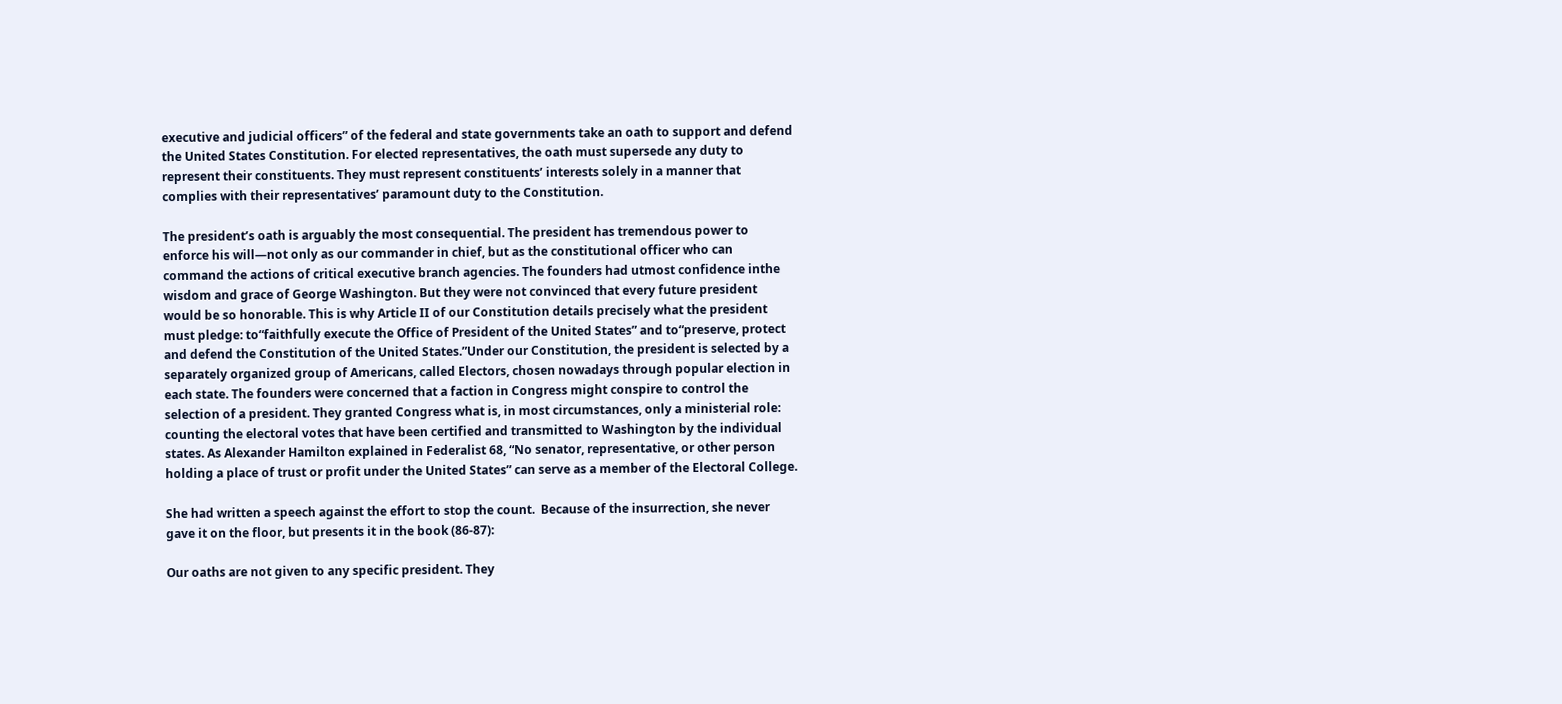executive and judicial officers” of the federal and state governments take an oath to support and defend the United States Constitution. For elected representatives, the oath must supersede any duty to represent their constituents. They must represent constituents’ interests solely in a manner that complies with their representatives’ paramount duty to the Constitution.

The president’s oath is arguably the most consequential. The president has tremendous power to enforce his will—not only as our commander in chief, but as the constitutional officer who can command the actions of critical executive branch agencies. The founders had utmost confidence inthe wisdom and grace of George Washington. But they were not convinced that every future president would be so honorable. This is why Article II of our Constitution details precisely what the president must pledge: to“faithfully execute the Office of President of the United States” and to“preserve, protect and defend the Constitution of the United States.”Under our Constitution, the president is selected by a separately organized group of Americans, called Electors, chosen nowadays through popular election in each state. The founders were concerned that a faction in Congress might conspire to control the selection of a president. They granted Congress what is, in most circumstances, only a ministerial role: counting the electoral votes that have been certified and transmitted to Washington by the individual states. As Alexander Hamilton explained in Federalist 68, “No senator, representative, or other person holding a place of trust or profit under the United States” can serve as a member of the Electoral College.

She had written a speech against the effort to stop the count.  Because of the insurrection, she never gave it on the floor, but presents it in the book (86-87):

Our oaths are not given to any specific president. They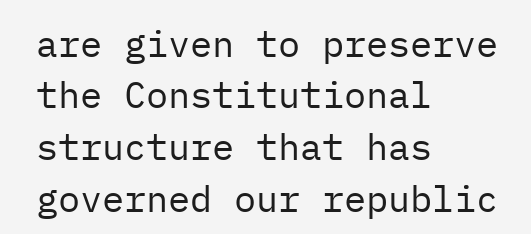are given to preserve the Constitutional structure that has governed our republic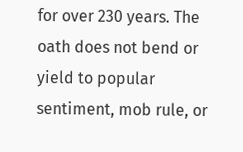for over 230 years. The oath does not bend or yield to popular sentiment, mob rule, or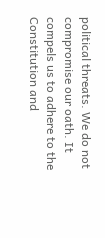political threats. We do not compromise our oath. It compels us to adhere to the Constitution and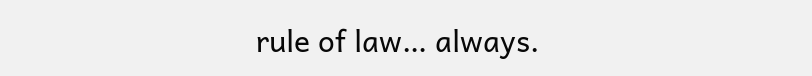rule of law… always.